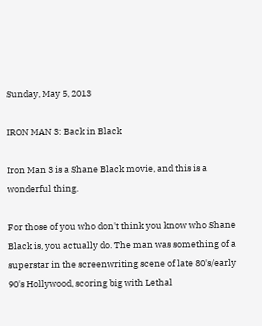Sunday, May 5, 2013

IRON MAN 3: Back in Black

Iron Man 3 is a Shane Black movie, and this is a wonderful thing.

For those of you who don't think you know who Shane Black is, you actually do. The man was something of a superstar in the screenwriting scene of late 80's/early 90's Hollywood, scoring big with Lethal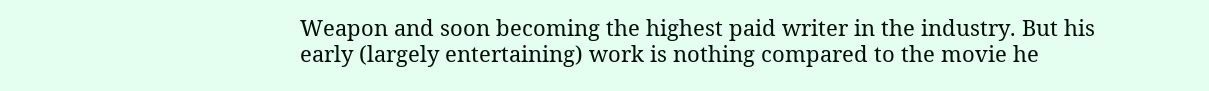Weapon and soon becoming the highest paid writer in the industry. But his early (largely entertaining) work is nothing compared to the movie he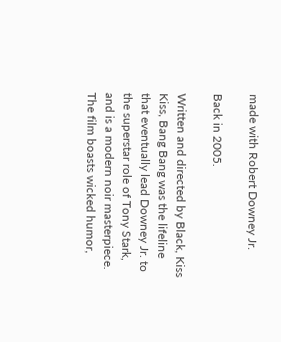made with Robert Downey Jr.

Back in 2005.

Written and directed by Black, Kiss Kiss, Bang Bang was the lifeline that eventually lead Downey Jr. to the superstar role of Tony Stark, and is a modern noir masterpiece. The film boasts wicked humor,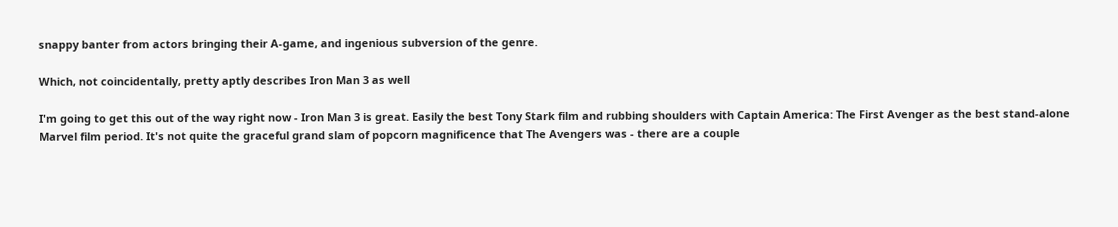snappy banter from actors bringing their A-game, and ingenious subversion of the genre.

Which, not coincidentally, pretty aptly describes Iron Man 3 as well

I'm going to get this out of the way right now - Iron Man 3 is great. Easily the best Tony Stark film and rubbing shoulders with Captain America: The First Avenger as the best stand-alone Marvel film period. It's not quite the graceful grand slam of popcorn magnificence that The Avengers was - there are a couple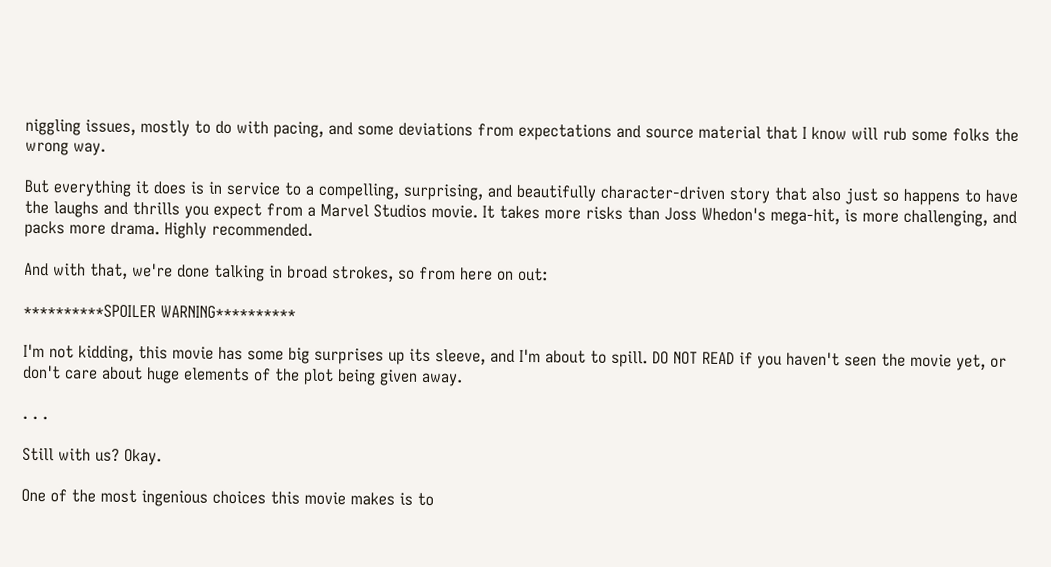niggling issues, mostly to do with pacing, and some deviations from expectations and source material that I know will rub some folks the wrong way.

But everything it does is in service to a compelling, surprising, and beautifully character-driven story that also just so happens to have the laughs and thrills you expect from a Marvel Studios movie. It takes more risks than Joss Whedon's mega-hit, is more challenging, and packs more drama. Highly recommended.

And with that, we're done talking in broad strokes, so from here on out:

**********SPOILER WARNING**********

I'm not kidding, this movie has some big surprises up its sleeve, and I'm about to spill. DO NOT READ if you haven't seen the movie yet, or don't care about huge elements of the plot being given away.

. . .

Still with us? Okay.

One of the most ingenious choices this movie makes is to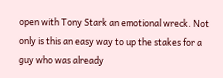open with Tony Stark an emotional wreck. Not only is this an easy way to up the stakes for a guy who was already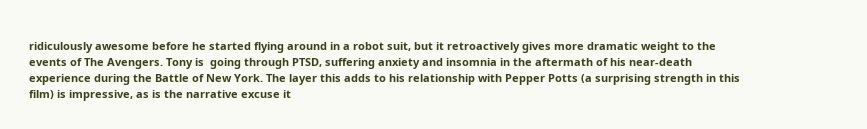ridiculously awesome before he started flying around in a robot suit, but it retroactively gives more dramatic weight to the events of The Avengers. Tony is  going through PTSD, suffering anxiety and insomnia in the aftermath of his near-death experience during the Battle of New York. The layer this adds to his relationship with Pepper Potts (a surprising strength in this film) is impressive, as is the narrative excuse it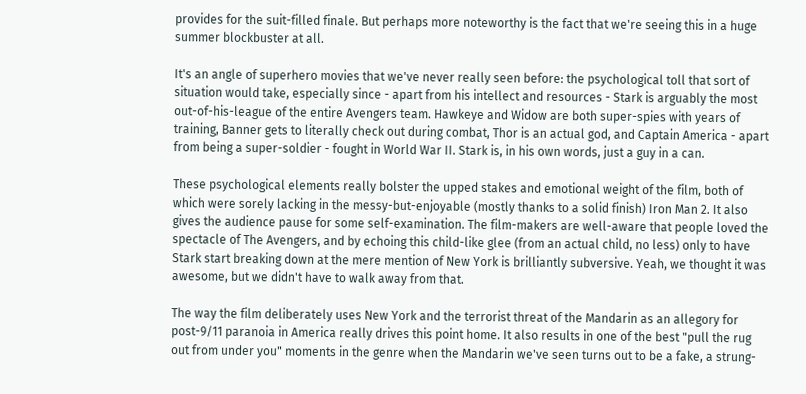provides for the suit-filled finale. But perhaps more noteworthy is the fact that we're seeing this in a huge summer blockbuster at all.

It's an angle of superhero movies that we've never really seen before: the psychological toll that sort of situation would take, especially since - apart from his intellect and resources - Stark is arguably the most out-of-his-league of the entire Avengers team. Hawkeye and Widow are both super-spies with years of training, Banner gets to literally check out during combat, Thor is an actual god, and Captain America - apart from being a super-soldier - fought in World War II. Stark is, in his own words, just a guy in a can.

These psychological elements really bolster the upped stakes and emotional weight of the film, both of which were sorely lacking in the messy-but-enjoyable (mostly thanks to a solid finish) Iron Man 2. It also gives the audience pause for some self-examination. The film-makers are well-aware that people loved the spectacle of The Avengers, and by echoing this child-like glee (from an actual child, no less) only to have Stark start breaking down at the mere mention of New York is brilliantly subversive. Yeah, we thought it was awesome, but we didn't have to walk away from that.

The way the film deliberately uses New York and the terrorist threat of the Mandarin as an allegory for post-9/11 paranoia in America really drives this point home. It also results in one of the best "pull the rug out from under you" moments in the genre when the Mandarin we've seen turns out to be a fake, a strung-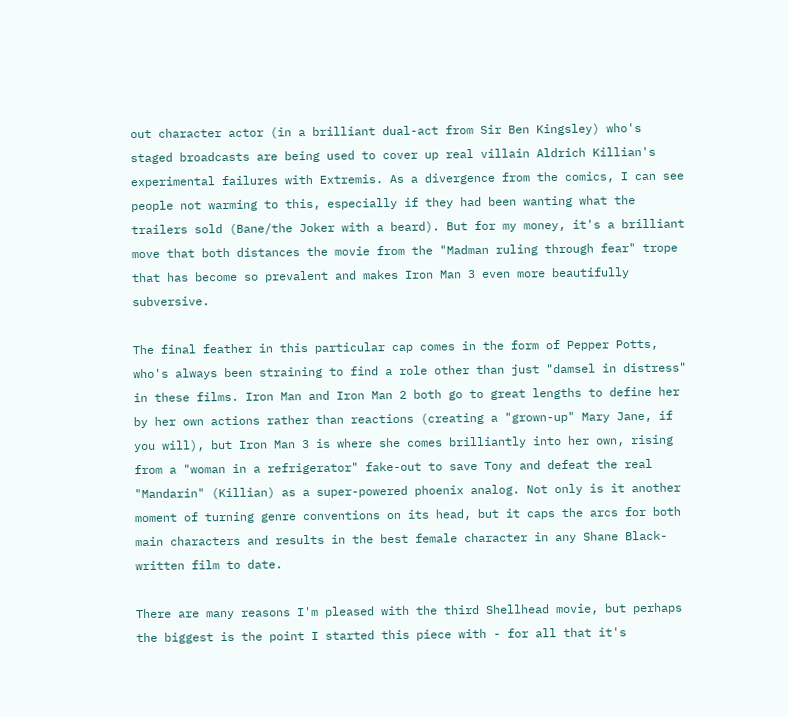out character actor (in a brilliant dual-act from Sir Ben Kingsley) who's staged broadcasts are being used to cover up real villain Aldrich Killian's experimental failures with Extremis. As a divergence from the comics, I can see people not warming to this, especially if they had been wanting what the trailers sold (Bane/the Joker with a beard). But for my money, it's a brilliant move that both distances the movie from the "Madman ruling through fear" trope that has become so prevalent and makes Iron Man 3 even more beautifully subversive.

The final feather in this particular cap comes in the form of Pepper Potts, who's always been straining to find a role other than just "damsel in distress" in these films. Iron Man and Iron Man 2 both go to great lengths to define her by her own actions rather than reactions (creating a "grown-up" Mary Jane, if you will), but Iron Man 3 is where she comes brilliantly into her own, rising from a "woman in a refrigerator" fake-out to save Tony and defeat the real "Mandarin" (Killian) as a super-powered phoenix analog. Not only is it another moment of turning genre conventions on its head, but it caps the arcs for both main characters and results in the best female character in any Shane Black-written film to date.

There are many reasons I'm pleased with the third Shellhead movie, but perhaps the biggest is the point I started this piece with - for all that it's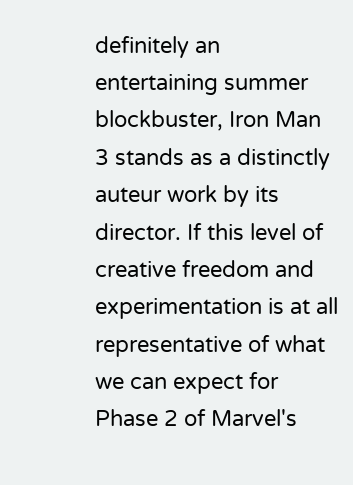definitely an entertaining summer blockbuster, Iron Man 3 stands as a distinctly auteur work by its director. If this level of creative freedom and experimentation is at all representative of what we can expect for Phase 2 of Marvel's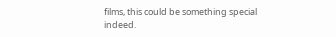films, this could be something special indeed.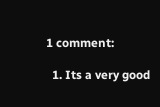1 comment:

  1. Its a very good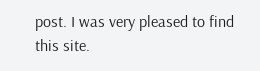post. I was very pleased to find this site.